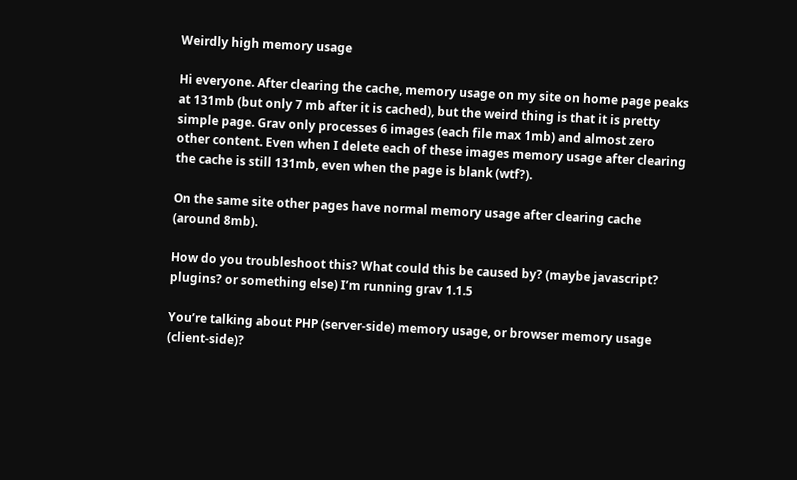Weirdly high memory usage

Hi everyone. After clearing the cache, memory usage on my site on home page peaks at 131mb (but only 7 mb after it is cached), but the weird thing is that it is pretty simple page. Grav only processes 6 images (each file max 1mb) and almost zero other content. Even when I delete each of these images memory usage after clearing the cache is still 131mb, even when the page is blank (wtf?).

On the same site other pages have normal memory usage after clearing cache (around 8mb).

How do you troubleshoot this? What could this be caused by? (maybe javascript? plugins? or something else) I’m running grav 1.1.5

You’re talking about PHP (server-side) memory usage, or browser memory usage (client-side)?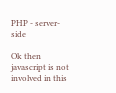PHP - server-side

Ok then javascript is not involved in this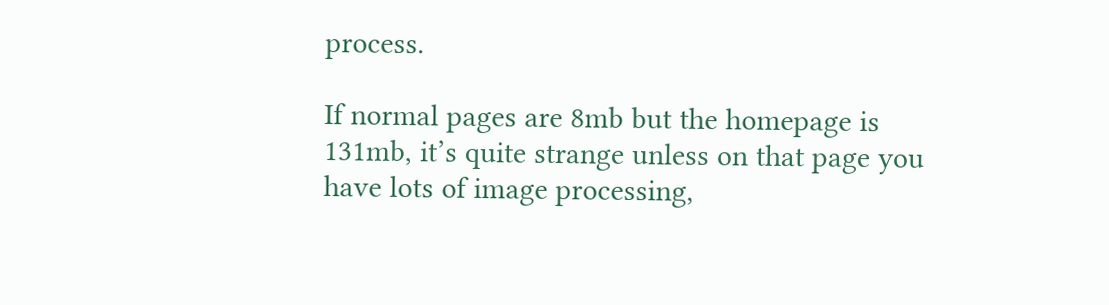process.

If normal pages are 8mb but the homepage is 131mb, it’s quite strange unless on that page you have lots of image processing,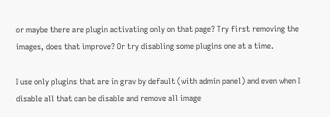or maybe there are plugin activating only on that page? Try first removing the images, does that improve? Or try disabling some plugins one at a time.

I use only plugins that are in grav by default (with admin panel) and even when I disable all that can be disable and remove all image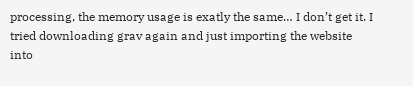processing, the memory usage is exatly the same… I don’t get it. I tried downloading grav again and just importing the website into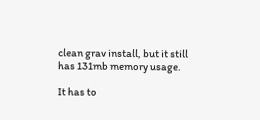clean grav install, but it still has 131mb memory usage.

It has to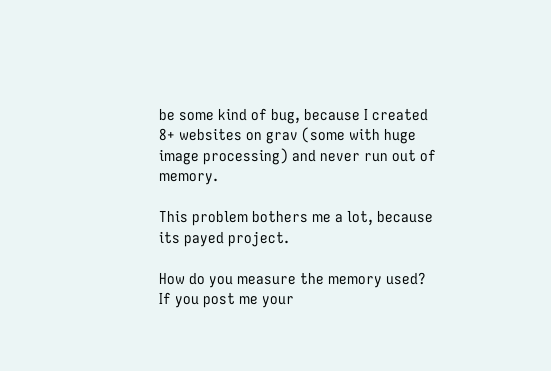be some kind of bug, because I created 8+ websites on grav (some with huge image processing) and never run out of memory.

This problem bothers me a lot, because its payed project.

How do you measure the memory used? If you post me your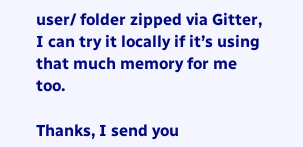user/ folder zipped via Gitter, I can try it locally if it’s using that much memory for me too.

Thanks, I send you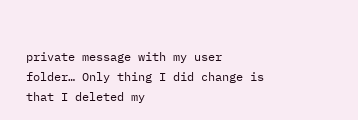private message with my user folder… Only thing I did change is that I deleted my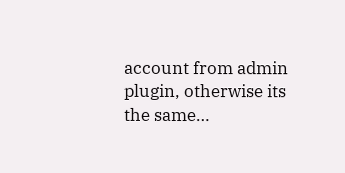account from admin plugin, otherwise its the same…